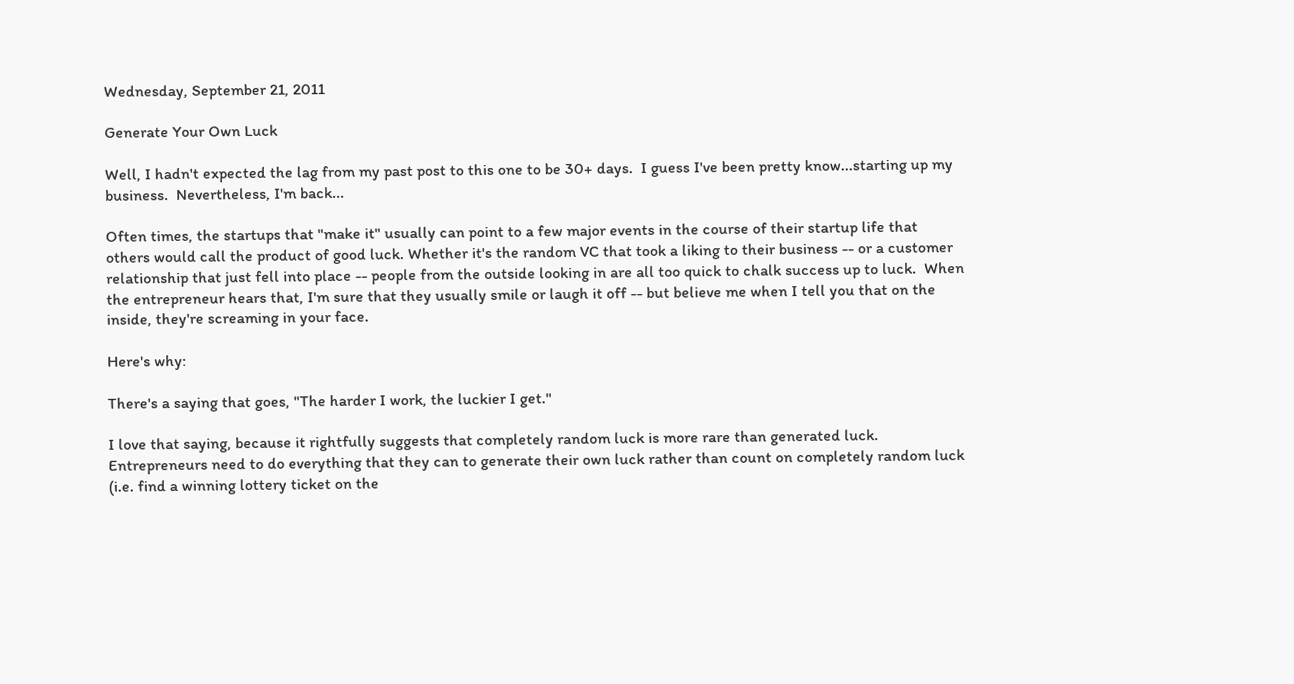Wednesday, September 21, 2011

Generate Your Own Luck

Well, I hadn't expected the lag from my past post to this one to be 30+ days.  I guess I've been pretty know...starting up my business.  Nevertheless, I'm back...

Often times, the startups that "make it" usually can point to a few major events in the course of their startup life that others would call the product of good luck. Whether it's the random VC that took a liking to their business -- or a customer relationship that just fell into place -- people from the outside looking in are all too quick to chalk success up to luck.  When the entrepreneur hears that, I'm sure that they usually smile or laugh it off -- but believe me when I tell you that on the inside, they're screaming in your face.

Here's why:

There's a saying that goes, "The harder I work, the luckier I get."

I love that saying, because it rightfully suggests that completely random luck is more rare than generated luck. Entrepreneurs need to do everything that they can to generate their own luck rather than count on completely random luck (i.e. find a winning lottery ticket on the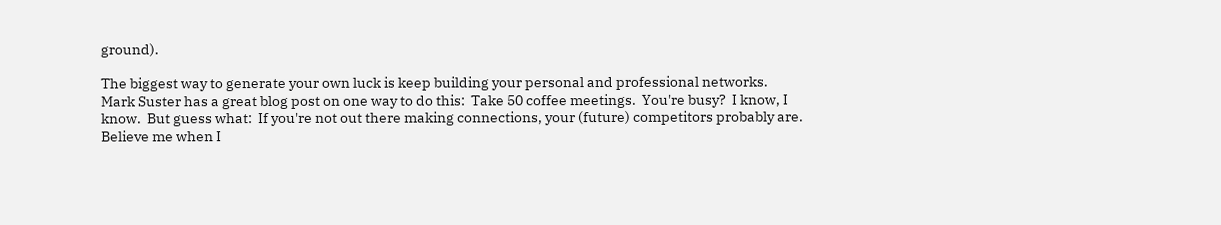ground).

The biggest way to generate your own luck is keep building your personal and professional networks.  Mark Suster has a great blog post on one way to do this:  Take 50 coffee meetings.  You're busy?  I know, I know.  But guess what:  If you're not out there making connections, your (future) competitors probably are.  Believe me when I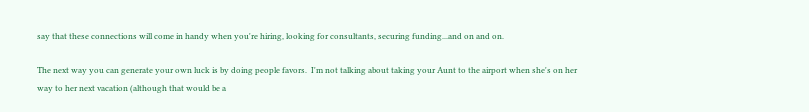say that these connections will come in handy when you're hiring, looking for consultants, securing funding...and on and on.

The next way you can generate your own luck is by doing people favors.  I'm not talking about taking your Aunt to the airport when she's on her way to her next vacation (although that would be a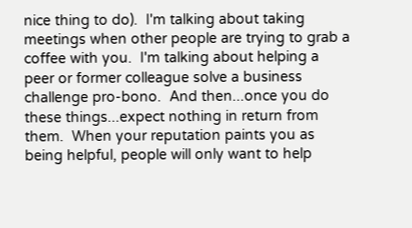nice thing to do).  I'm talking about taking meetings when other people are trying to grab a coffee with you.  I'm talking about helping a peer or former colleague solve a business challenge pro-bono.  And then...once you do these things...expect nothing in return from them.  When your reputation paints you as being helpful, people will only want to help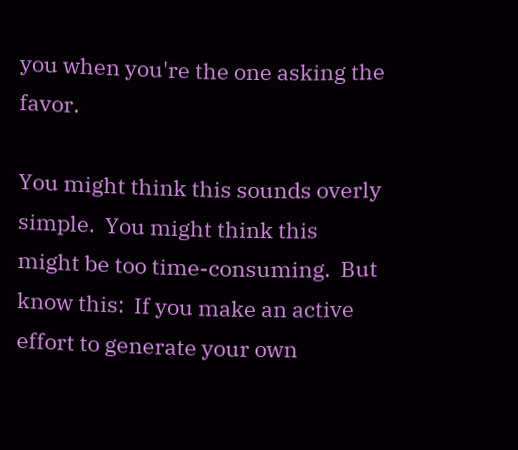you when you're the one asking the favor.

You might think this sounds overly simple.  You might think this might be too time-consuming.  But know this:  If you make an active effort to generate your own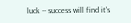luck -- success will find it's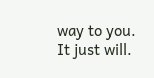way to you. It just will.